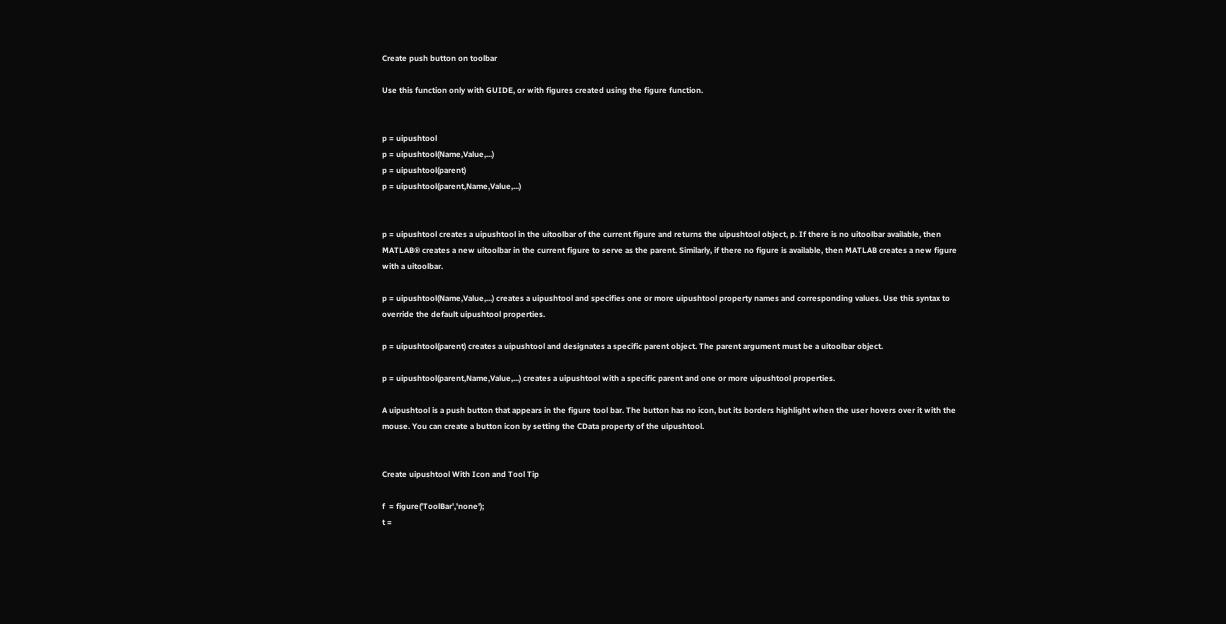Create push button on toolbar

Use this function only with GUIDE, or with figures created using the figure function.


p = uipushtool
p = uipushtool(Name,Value,...)
p = uipushtool(parent)
p = uipushtool(parent,Name,Value,...)


p = uipushtool creates a uipushtool in the uitoolbar of the current figure and returns the uipushtool object, p. If there is no uitoolbar available, then MATLAB® creates a new uitoolbar in the current figure to serve as the parent. Similarly, if there no figure is available, then MATLAB creates a new figure with a uitoolbar.

p = uipushtool(Name,Value,...) creates a uipushtool and specifies one or more uipushtool property names and corresponding values. Use this syntax to override the default uipushtool properties.

p = uipushtool(parent) creates a uipushtool and designates a specific parent object. The parent argument must be a uitoolbar object.

p = uipushtool(parent,Name,Value,...) creates a uipushtool with a specific parent and one or more uipushtool properties.

A uipushtool is a push button that appears in the figure tool bar. The button has no icon, but its borders highlight when the user hovers over it with the mouse. You can create a button icon by setting the CData property of the uipushtool.


Create uipushtool With Icon and Tool Tip

f  = figure('ToolBar','none');
t =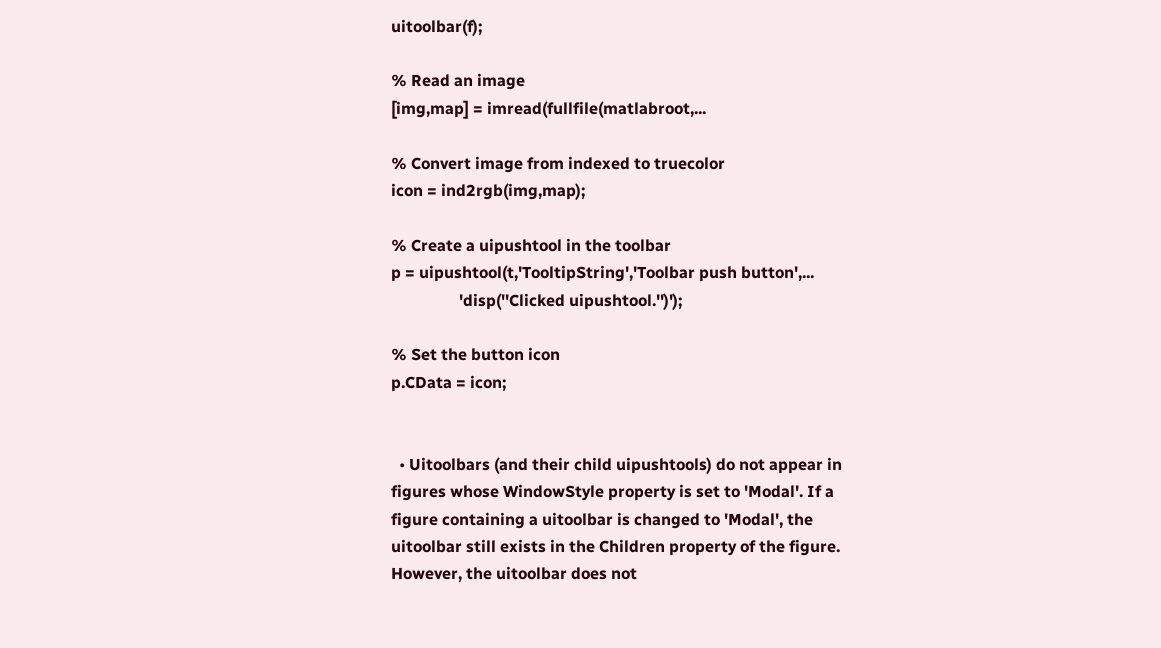uitoolbar(f);

% Read an image
[img,map] = imread(fullfile(matlabroot,...

% Convert image from indexed to truecolor
icon = ind2rgb(img,map);

% Create a uipushtool in the toolbar
p = uipushtool(t,'TooltipString','Toolbar push button',...
                 'disp(''Clicked uipushtool.'')');

% Set the button icon
p.CData = icon;


  • Uitoolbars (and their child uipushtools) do not appear in figures whose WindowStyle property is set to 'Modal'. If a figure containing a uitoolbar is changed to 'Modal', the uitoolbar still exists in the Children property of the figure. However, the uitoolbar does not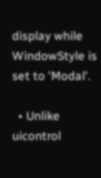display while WindowStyle is set to 'Modal'.

  • Unlike uicontrol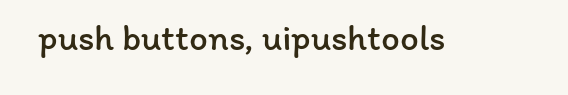push buttons, uipushtools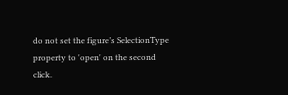do not set the figure’s SelectionType property to 'open' on the second click.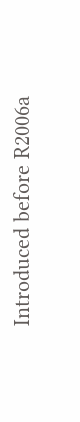Introduced before R2006a